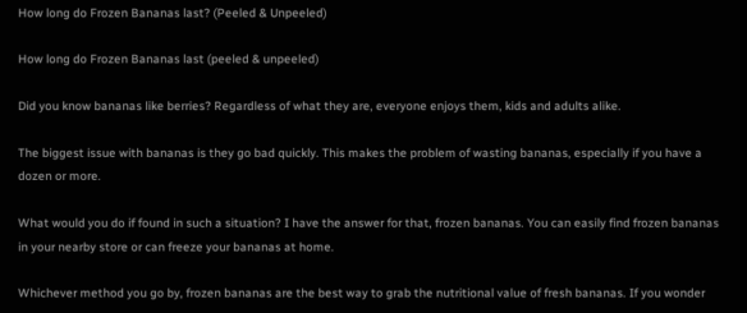How long do Frozen Bananas last? (Peeled & Unpeeled)

How long do Frozen Bananas last (peeled & unpeeled)

Did you know bananas like berries? Regardless of what they are, everyone enjoys them, kids and adults alike.

The biggest issue with bananas is they go bad quickly. This makes the problem of wasting bananas, especially if you have a dozen or more.

What would you do if found in such a situation? I have the answer for that, frozen bananas. You can easily find frozen bananas in your nearby store or can freeze your bananas at home.

Whichever method you go by, frozen bananas are the best way to grab the nutritional value of fresh bananas. If you wonder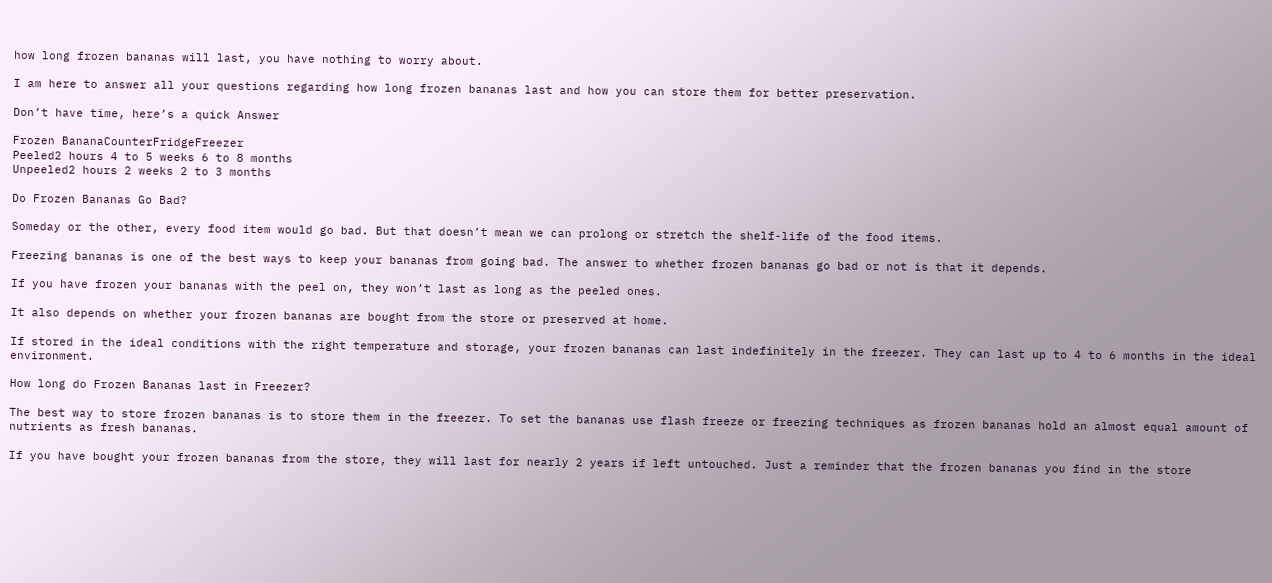how long frozen bananas will last, you have nothing to worry about.

I am here to answer all your questions regarding how long frozen bananas last and how you can store them for better preservation.

Don’t have time, here’s a quick Answer

Frozen BananaCounterFridgeFreezer
Peeled2 hours 4 to 5 weeks 6 to 8 months
Unpeeled2 hours 2 weeks 2 to 3 months

Do Frozen Bananas Go Bad?

Someday or the other, every food item would go bad. But that doesn’t mean we can prolong or stretch the shelf-life of the food items.

Freezing bananas is one of the best ways to keep your bananas from going bad. The answer to whether frozen bananas go bad or not is that it depends.

If you have frozen your bananas with the peel on, they won’t last as long as the peeled ones.

It also depends on whether your frozen bananas are bought from the store or preserved at home.

If stored in the ideal conditions with the right temperature and storage, your frozen bananas can last indefinitely in the freezer. They can last up to 4 to 6 months in the ideal environment.

How long do Frozen Bananas last in Freezer?

The best way to store frozen bananas is to store them in the freezer. To set the bananas use flash freeze or freezing techniques as frozen bananas hold an almost equal amount of nutrients as fresh bananas.

If you have bought your frozen bananas from the store, they will last for nearly 2 years if left untouched. Just a reminder that the frozen bananas you find in the store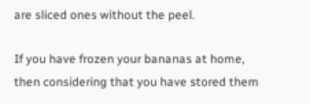are sliced ones without the peel.

If you have frozen your bananas at home, then considering that you have stored them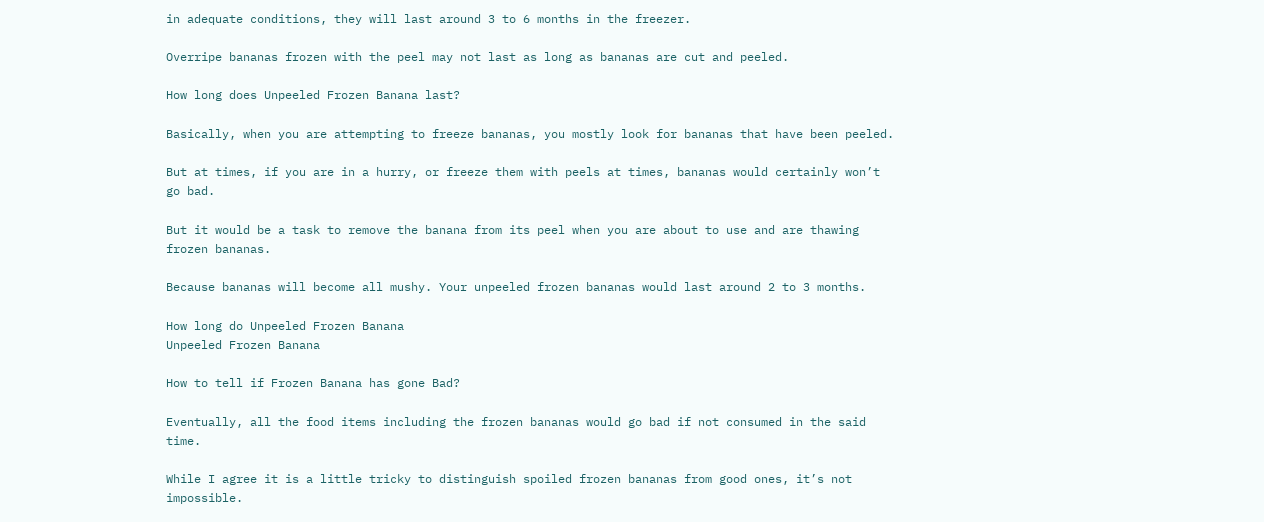in adequate conditions, they will last around 3 to 6 months in the freezer.

Overripe bananas frozen with the peel may not last as long as bananas are cut and peeled.

How long does Unpeeled Frozen Banana last?

Basically, when you are attempting to freeze bananas, you mostly look for bananas that have been peeled.

But at times, if you are in a hurry, or freeze them with peels at times, bananas would certainly won’t go bad.

But it would be a task to remove the banana from its peel when you are about to use and are thawing frozen bananas.

Because bananas will become all mushy. Your unpeeled frozen bananas would last around 2 to 3 months.

How long do Unpeeled Frozen Banana
Unpeeled Frozen Banana

How to tell if Frozen Banana has gone Bad?

Eventually, all the food items including the frozen bananas would go bad if not consumed in the said time.

While I agree it is a little tricky to distinguish spoiled frozen bananas from good ones, it’s not impossible.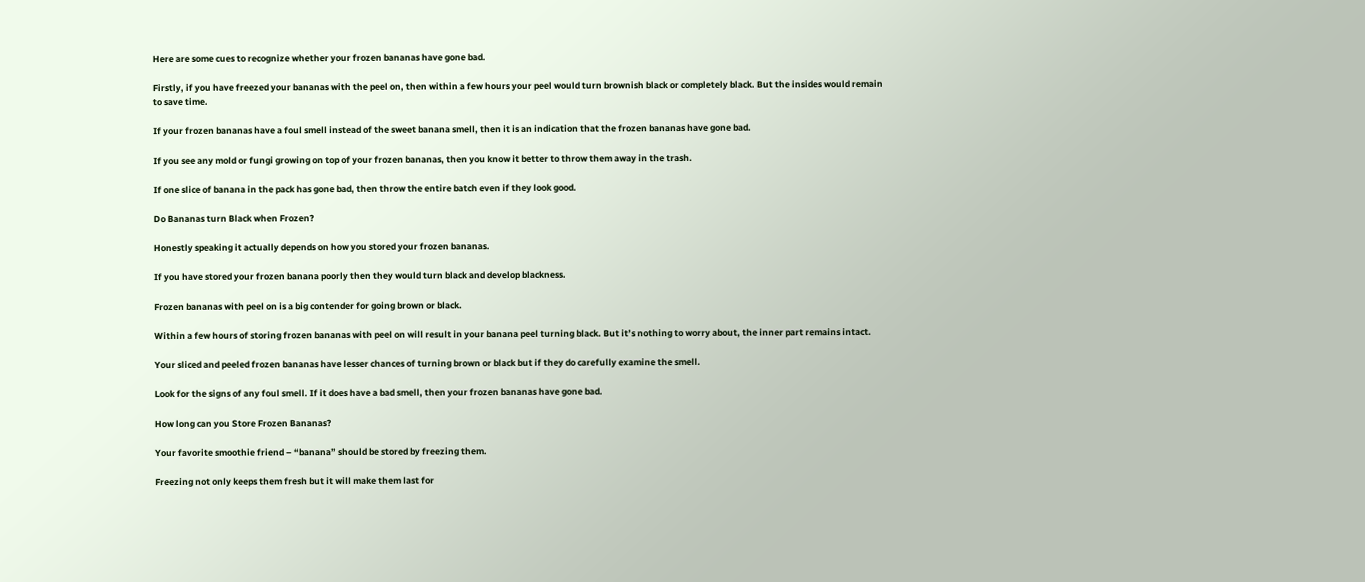Here are some cues to recognize whether your frozen bananas have gone bad.

Firstly, if you have freezed your bananas with the peel on, then within a few hours your peel would turn brownish black or completely black. But the insides would remain to save time.

If your frozen bananas have a foul smell instead of the sweet banana smell, then it is an indication that the frozen bananas have gone bad.

If you see any mold or fungi growing on top of your frozen bananas, then you know it better to throw them away in the trash.

If one slice of banana in the pack has gone bad, then throw the entire batch even if they look good.

Do Bananas turn Black when Frozen?

Honestly speaking it actually depends on how you stored your frozen bananas.

If you have stored your frozen banana poorly then they would turn black and develop blackness.

Frozen bananas with peel on is a big contender for going brown or black.

Within a few hours of storing frozen bananas with peel on will result in your banana peel turning black. But it’s nothing to worry about, the inner part remains intact.

Your sliced and peeled frozen bananas have lesser chances of turning brown or black but if they do carefully examine the smell.

Look for the signs of any foul smell. If it does have a bad smell, then your frozen bananas have gone bad.

How long can you Store Frozen Bananas?

Your favorite smoothie friend – “banana” should be stored by freezing them.

Freezing not only keeps them fresh but it will make them last for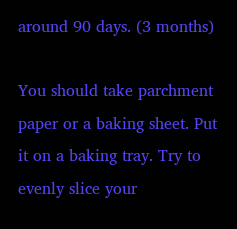around 90 days. (3 months)

You should take parchment paper or a baking sheet. Put it on a baking tray. Try to evenly slice your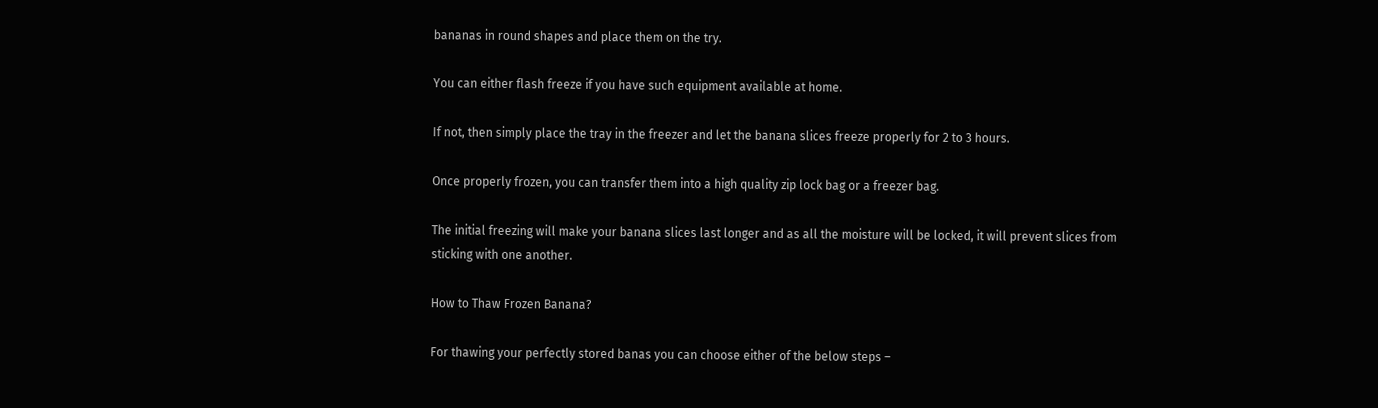bananas in round shapes and place them on the try.

You can either flash freeze if you have such equipment available at home.

If not, then simply place the tray in the freezer and let the banana slices freeze properly for 2 to 3 hours.

Once properly frozen, you can transfer them into a high quality zip lock bag or a freezer bag.

The initial freezing will make your banana slices last longer and as all the moisture will be locked, it will prevent slices from sticking with one another.

How to Thaw Frozen Banana?

For thawing your perfectly stored banas you can choose either of the below steps –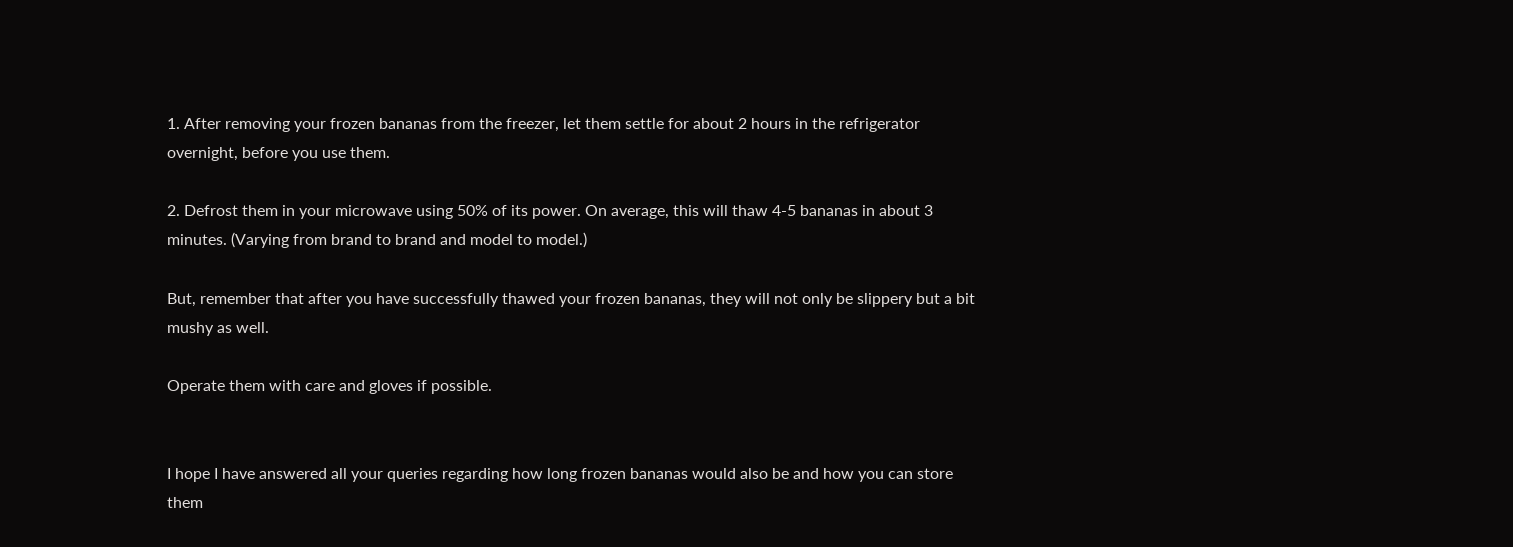1. After removing your frozen bananas from the freezer, let them settle for about 2 hours in the refrigerator overnight, before you use them.

2. Defrost them in your microwave using 50% of its power. On average, this will thaw 4-5 bananas in about 3 minutes. (Varying from brand to brand and model to model.)

But, remember that after you have successfully thawed your frozen bananas, they will not only be slippery but a bit mushy as well.

Operate them with care and gloves if possible.


I hope I have answered all your queries regarding how long frozen bananas would also be and how you can store them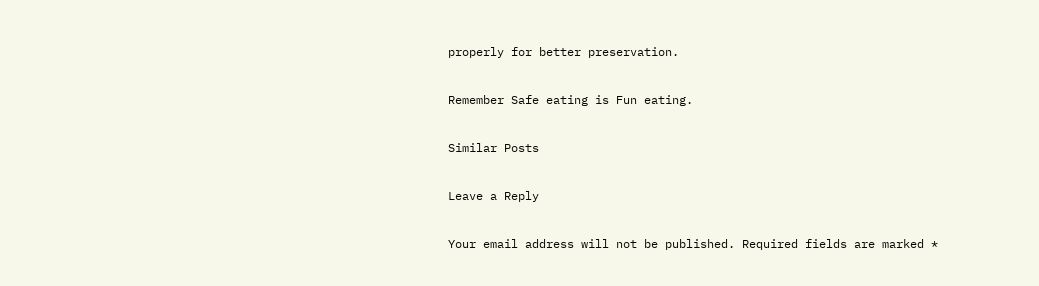properly for better preservation.

Remember Safe eating is Fun eating.

Similar Posts

Leave a Reply

Your email address will not be published. Required fields are marked *